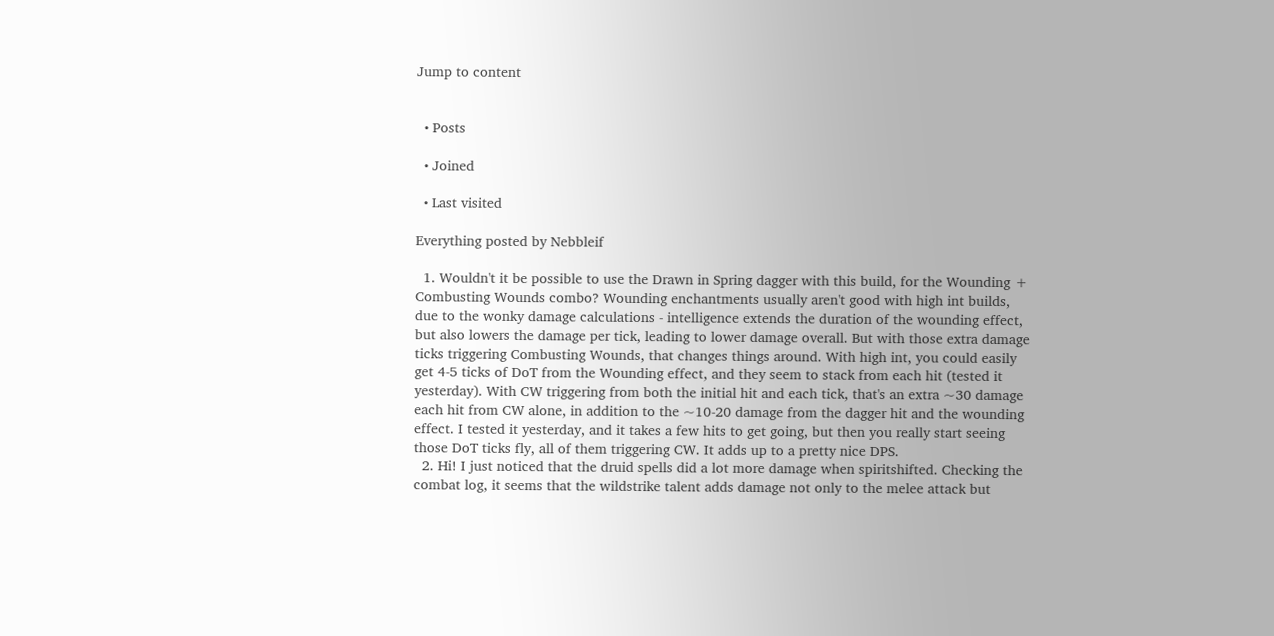Jump to content


  • Posts

  • Joined

  • Last visited

Everything posted by Nebbleif

  1. Wouldn't it be possible to use the Drawn in Spring dagger with this build, for the Wounding + Combusting Wounds combo? Wounding enchantments usually aren't good with high int builds, due to the wonky damage calculations - intelligence extends the duration of the wounding effect, but also lowers the damage per tick, leading to lower damage overall. But with those extra damage ticks triggering Combusting Wounds, that changes things around. With high int, you could easily get 4-5 ticks of DoT from the Wounding effect, and they seem to stack from each hit (tested it yesterday). With CW triggering from both the initial hit and each tick, that's an extra ~30 damage each hit from CW alone, in addition to the ~10-20 damage from the dagger hit and the wounding effect. I tested it yesterday, and it takes a few hits to get going, but then you really start seeing those DoT ticks fly, all of them triggering CW. It adds up to a pretty nice DPS.
  2. Hi! I just noticed that the druid spells did a lot more damage when spiritshifted. Checking the combat log, it seems that the wildstrike talent adds damage not only to the melee attack but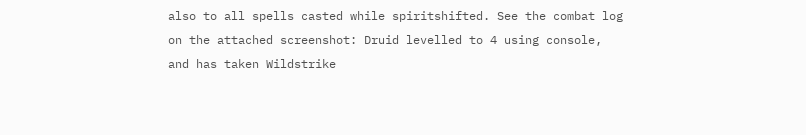also to all spells casted while spiritshifted. See the combat log on the attached screenshot: Druid levelled to 4 using console, and has taken Wildstrike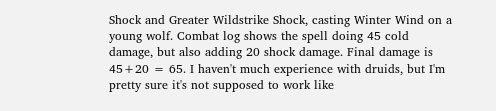Shock and Greater Wildstrike Shock, casting Winter Wind on a young wolf. Combat log shows the spell doing 45 cold damage, but also adding 20 shock damage. Final damage is 45+20 = 65. I haven't much experience with druids, but I'm pretty sure it's not supposed to work like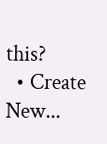this?
  • Create New...